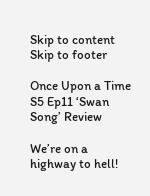Skip to content Skip to footer

Once Upon a Time S5 Ep11 ‘Swan Song’ Review

We’re on a highway to hell!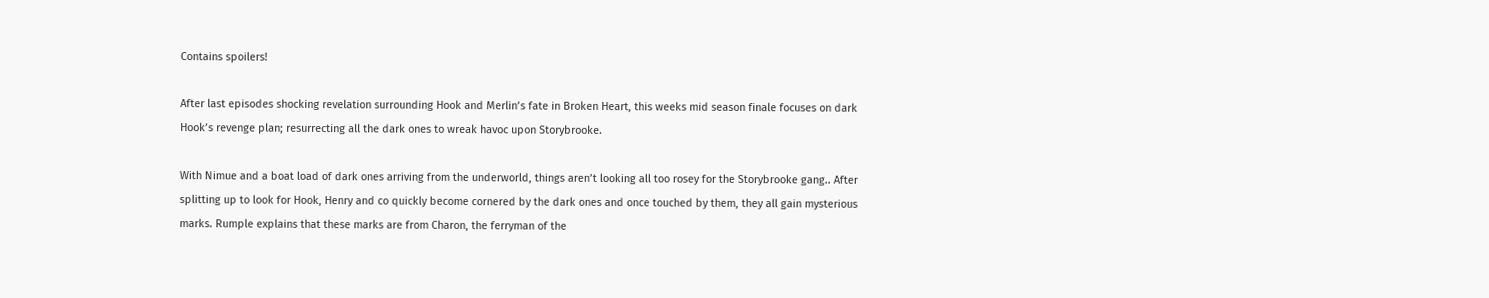Contains spoilers!

After last episodes shocking revelation surrounding Hook and Merlin’s fate in Broken Heart, this weeks mid season finale focuses on dark Hook’s revenge plan; resurrecting all the dark ones to wreak havoc upon Storybrooke.

With Nimue and a boat load of dark ones arriving from the underworld, things aren’t looking all too rosey for the Storybrooke gang.. After splitting up to look for Hook, Henry and co quickly become cornered by the dark ones and once touched by them, they all gain mysterious marks. Rumple explains that these marks are from Charon, the ferryman of the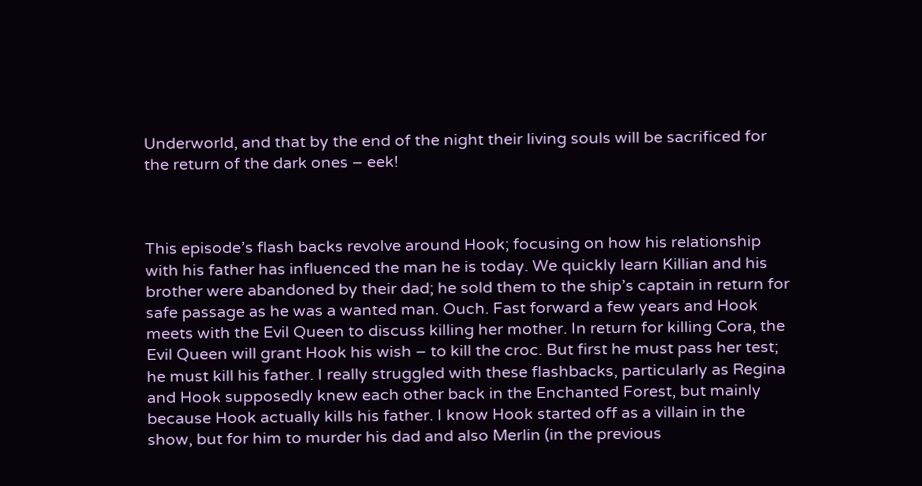Underworld, and that by the end of the night their living souls will be sacrificed for the return of the dark ones – eek!



This episode’s flash backs revolve around Hook; focusing on how his relationship with his father has influenced the man he is today. We quickly learn Killian and his brother were abandoned by their dad; he sold them to the ship’s captain in return for safe passage as he was a wanted man. Ouch. Fast forward a few years and Hook meets with the Evil Queen to discuss killing her mother. In return for killing Cora, the Evil Queen will grant Hook his wish – to kill the croc. But first he must pass her test; he must kill his father. I really struggled with these flashbacks, particularly as Regina and Hook supposedly knew each other back in the Enchanted Forest, but mainly because Hook actually kills his father. I know Hook started off as a villain in the show, but for him to murder his dad and also Merlin (in the previous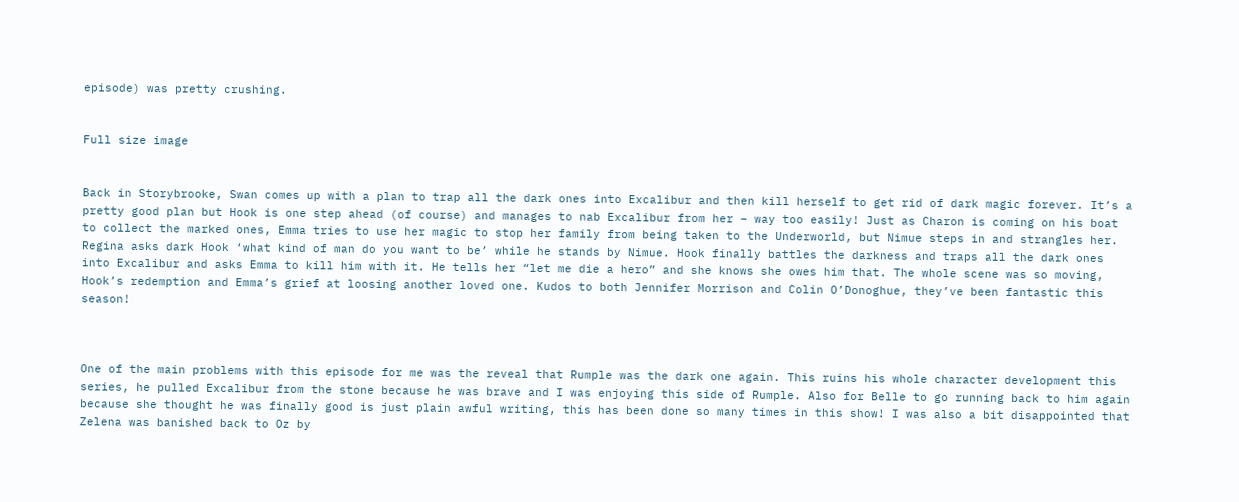episode) was pretty crushing.


Full size image


Back in Storybrooke, Swan comes up with a plan to trap all the dark ones into Excalibur and then kill herself to get rid of dark magic forever. It’s a pretty good plan but Hook is one step ahead (of course) and manages to nab Excalibur from her – way too easily! Just as Charon is coming on his boat to collect the marked ones, Emma tries to use her magic to stop her family from being taken to the Underworld, but Nimue steps in and strangles her. Regina asks dark Hook ‘what kind of man do you want to be’ while he stands by Nimue. Hook finally battles the darkness and traps all the dark ones into Excalibur and asks Emma to kill him with it. He tells her “let me die a hero” and she knows she owes him that. The whole scene was so moving, Hook’s redemption and Emma’s grief at loosing another loved one. Kudos to both Jennifer Morrison and Colin O’Donoghue, they’ve been fantastic this season!



One of the main problems with this episode for me was the reveal that Rumple was the dark one again. This ruins his whole character development this series, he pulled Excalibur from the stone because he was brave and I was enjoying this side of Rumple. Also for Belle to go running back to him again because she thought he was finally good is just plain awful writing, this has been done so many times in this show! I was also a bit disappointed that Zelena was banished back to Oz by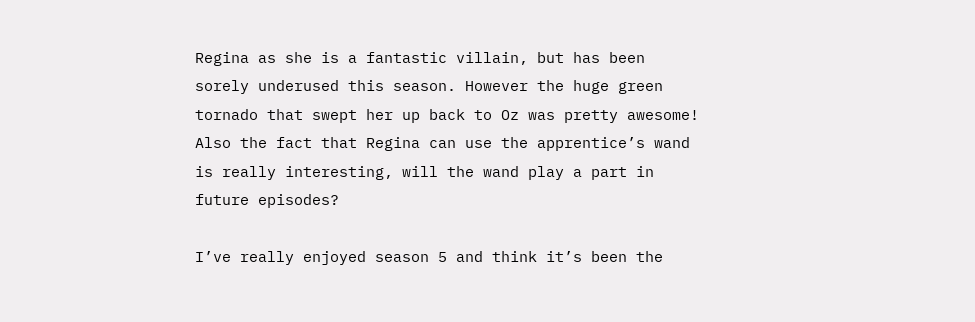Regina as she is a fantastic villain, but has been sorely underused this season. However the huge green tornado that swept her up back to Oz was pretty awesome! Also the fact that Regina can use the apprentice’s wand is really interesting, will the wand play a part in future episodes?

I’ve really enjoyed season 5 and think it’s been the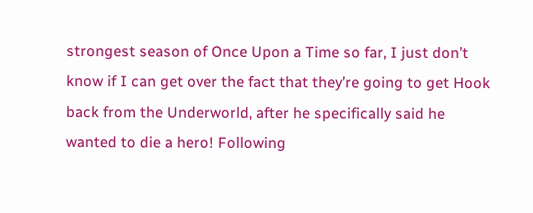strongest season of Once Upon a Time so far, I just don’t know if I can get over the fact that they’re going to get Hook back from the Underworld, after he specifically said he wanted to die a hero! Following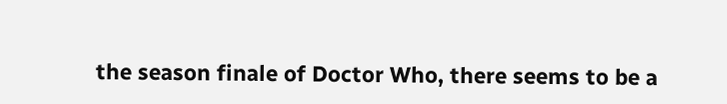the season finale of Doctor Who, there seems to be a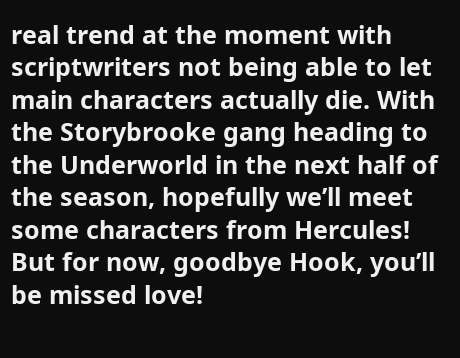real trend at the moment with scriptwriters not being able to let main characters actually die. With the Storybrooke gang heading to the Underworld in the next half of the season, hopefully we’ll meet some characters from Hercules! But for now, goodbye Hook, you’ll be missed love!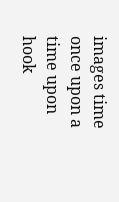images time once upon a time upon hook